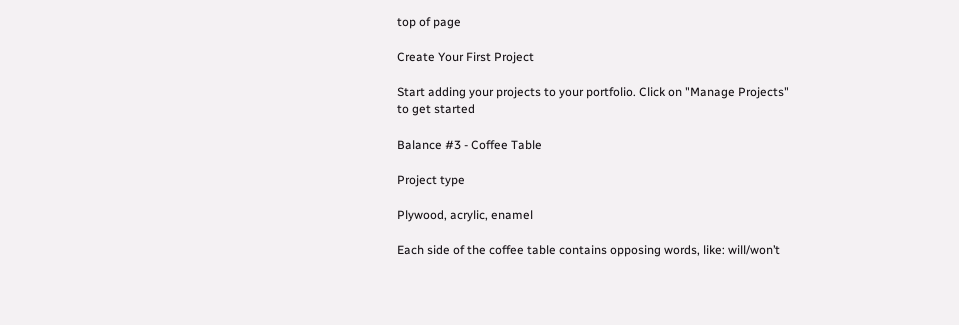top of page

Create Your First Project

Start adding your projects to your portfolio. Click on "Manage Projects" to get started

Balance #3 - Coffee Table

Project type

Plywood, acrylic, enamel

Each side of the coffee table contains opposing words, like: will/won’t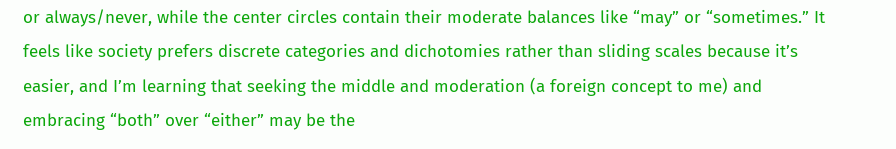or always/never, while the center circles contain their moderate balances like “may” or “sometimes.” It feels like society prefers discrete categories and dichotomies rather than sliding scales because it’s easier, and I’m learning that seeking the middle and moderation (a foreign concept to me) and embracing “both” over “either” may be the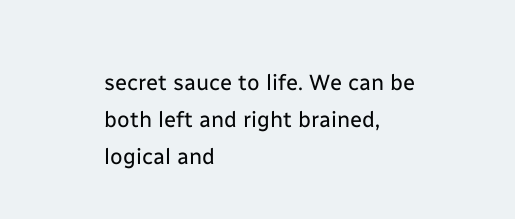secret sauce to life. We can be both left and right brained, logical and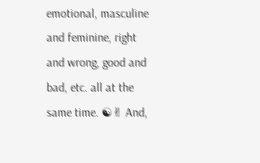emotional, masculine and feminine, right and wrong, good and bad, etc. all at the same time. ☯✌ And,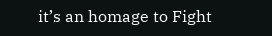it’s an homage to Fight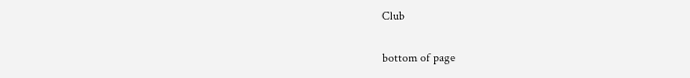Club

bottom of page